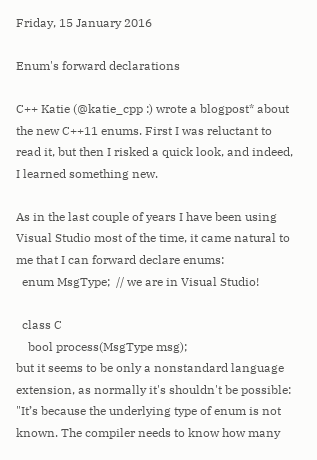Friday, 15 January 2016

Enum's forward declarations

C++ Katie (@katie_cpp :) wrote a blogpost* about the new C++11 enums. First I was reluctant to read it, but then I risked a quick look, and indeed, I learned something new.

As in the last couple of years I have been using Visual Studio most of the time, it came natural to me that I can forward declare enums:
  enum MsgType;  // we are in Visual Studio!

  class C
    bool process(MsgType msg);
but it seems to be only a nonstandard language extension, as normally it's shouldn't be possible:
"It’s because the underlying type of enum is not known. The compiler needs to know how many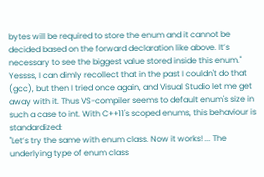bytes will be required to store the enum and it cannot be decided based on the forward declaration like above. It’s necessary to see the biggest value stored inside this enum."
Yessss, I can dimly recollect that in the past I couldn't do that (gcc), but then I tried once again, and Visual Studio let me get away with it. Thus VS-compiler seems to default enum's size in such a case to int. With C++11's scoped enums, this behaviour is standardized:
"Let’s try the same with enum class. Now it works! ... The underlying type of enum class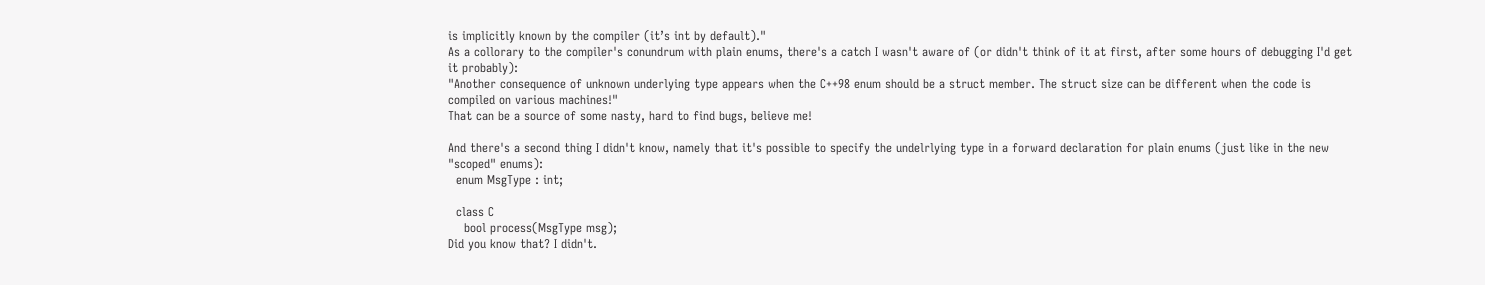is implicitly known by the compiler (it’s int by default)."
As a collorary to the compiler's conundrum with plain enums, there's a catch I wasn't aware of (or didn't think of it at first, after some hours of debugging I'd get it probably):
"Another consequence of unknown underlying type appears when the C++98 enum should be a struct member. The struct size can be different when the code is compiled on various machines!"
That can be a source of some nasty, hard to find bugs, believe me!

And there's a second thing I didn't know, namely that it's possible to specify the undelrlying type in a forward declaration for plain enums (just like in the new "scoped" enums):
  enum MsgType : int;

  class C
    bool process(MsgType msg);
Did you know that? I didn't.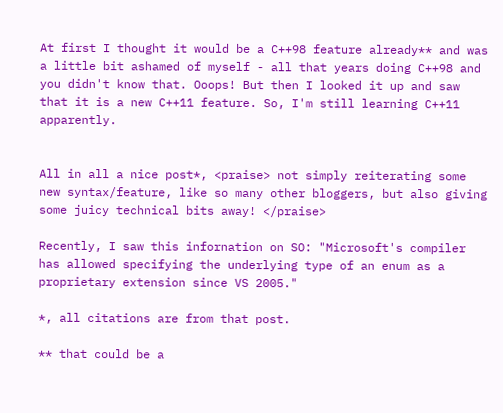At first I thought it would be a C++98 feature already** and was a little bit ashamed of myself - all that years doing C++98 and you didn't know that. Ooops! But then I looked it up and saw that it is a new C++11 feature. So, I'm still learning C++11 apparently.


All in all a nice post*, <praise> not simply reiterating some new syntax/feature, like so many other bloggers, but also giving some juicy technical bits away! </praise>

Recently, I saw this infornation on SO: "Microsoft's compiler has allowed specifying the underlying type of an enum as a proprietary extension since VS 2005."

*, all citations are from that post.

** that could be a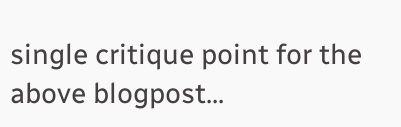single critique point for the above blogpost...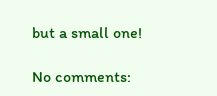but a small one!

No comments: